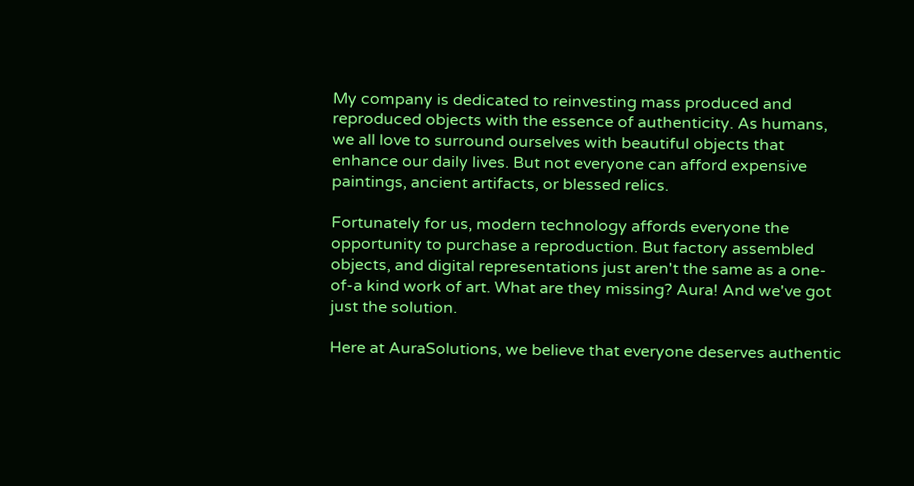My company is dedicated to reinvesting mass produced and reproduced objects with the essence of authenticity. As humans, we all love to surround ourselves with beautiful objects that enhance our daily lives. But not everyone can afford expensive paintings, ancient artifacts, or blessed relics.

Fortunately for us, modern technology affords everyone the opportunity to purchase a reproduction. But factory assembled objects, and digital representations just aren't the same as a one-of-a kind work of art. What are they missing? Aura! And we've got just the solution.

Here at AuraSolutions, we believe that everyone deserves authentic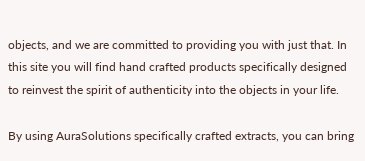objects, and we are committed to providing you with just that. In this site you will find hand crafted products specifically designed to reinvest the spirit of authenticity into the objects in your life.

By using AuraSolutions specifically crafted extracts, you can bring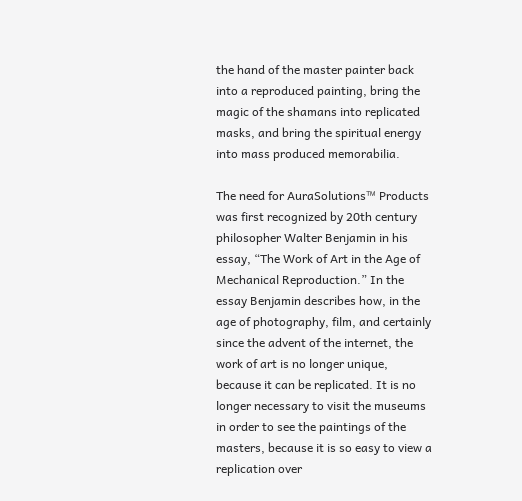the hand of the master painter back into a reproduced painting, bring the magic of the shamans into replicated masks, and bring the spiritual energy into mass produced memorabilia.

The need for AuraSolutions™ Products was first recognized by 20th century philosopher Walter Benjamin in his essay, “The Work of Art in the Age of Mechanical Reproduction.” In the essay Benjamin describes how, in the age of photography, film, and certainly since the advent of the internet, the work of art is no longer unique, because it can be replicated. It is no longer necessary to visit the museums in order to see the paintings of the masters, because it is so easy to view a replication over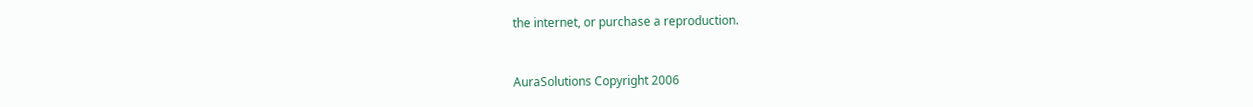the internet, or purchase a reproduction.


AuraSolutions Copyright 2006